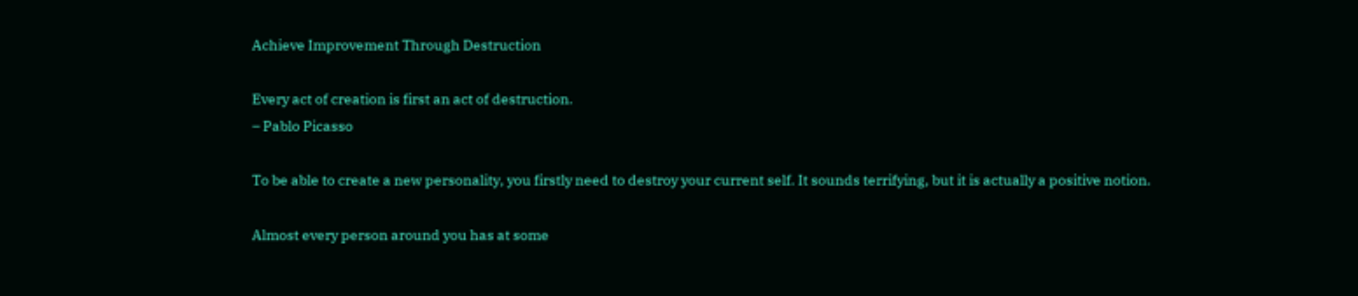Achieve Improvement Through Destruction

Every act of creation is first an act of destruction.
– Pablo Picasso

To be able to create a new personality, you firstly need to destroy your current self. It sounds terrifying, but it is actually a positive notion.

Almost every person around you has at some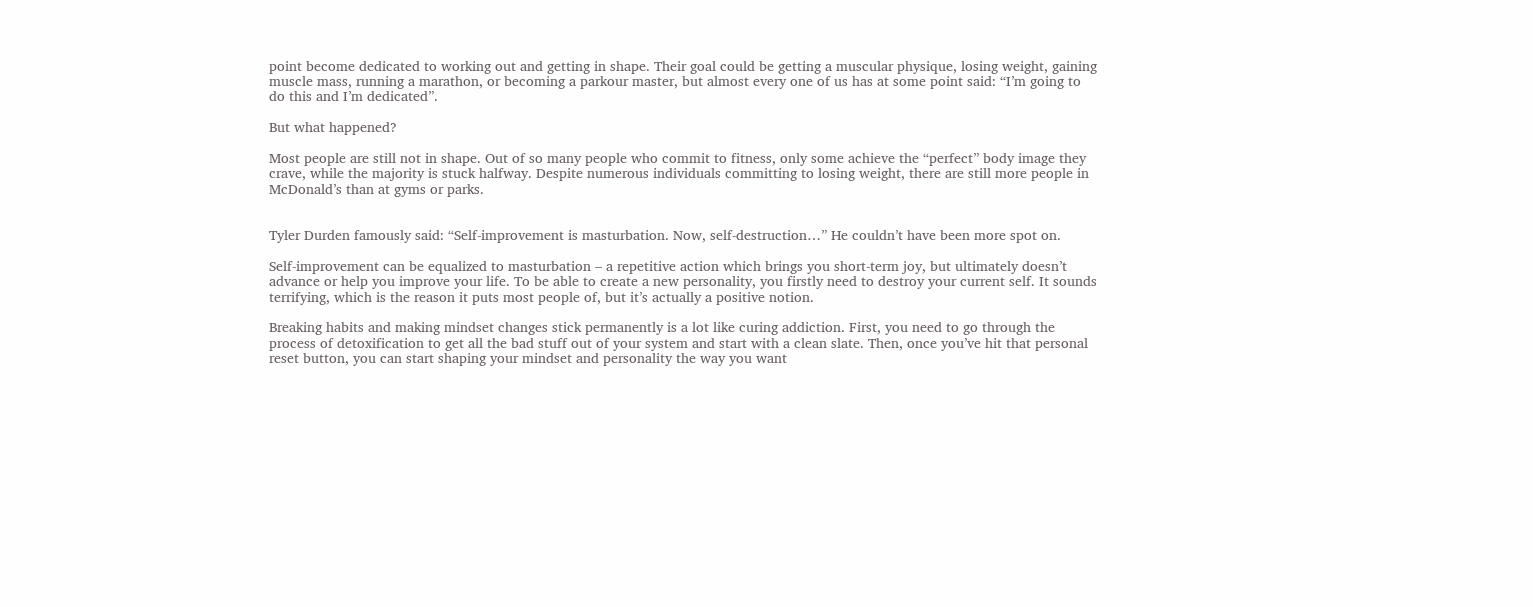point become dedicated to working out and getting in shape. Their goal could be getting a muscular physique, losing weight, gaining muscle mass, running a marathon, or becoming a parkour master, but almost every one of us has at some point said: “I’m going to do this and I’m dedicated”.

But what happened?

Most people are still not in shape. Out of so many people who commit to fitness, only some achieve the “perfect” body image they crave, while the majority is stuck halfway. Despite numerous individuals committing to losing weight, there are still more people in McDonald’s than at gyms or parks.


Tyler Durden famously said: “Self-improvement is masturbation. Now, self-destruction…” He couldn’t have been more spot on.

Self-improvement can be equalized to masturbation – a repetitive action which brings you short-term joy, but ultimately doesn’t advance or help you improve your life. To be able to create a new personality, you firstly need to destroy your current self. It sounds terrifying, which is the reason it puts most people of, but it’s actually a positive notion.

Breaking habits and making mindset changes stick permanently is a lot like curing addiction. First, you need to go through the process of detoxification to get all the bad stuff out of your system and start with a clean slate. Then, once you’ve hit that personal reset button, you can start shaping your mindset and personality the way you want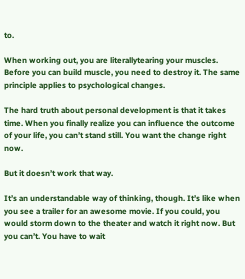to.

When working out, you are literallytearing your muscles.  Before you can build muscle, you need to destroy it. The same principle applies to psychological changes.

The hard truth about personal development is that it takes time. When you finally realize you can influence the outcome of your life, you can’t stand still. You want the change right now.

But it doesn’t work that way.

It’s an understandable way of thinking, though. It’s like when you see a trailer for an awesome movie. If you could, you would storm down to the theater and watch it right now. But you can’t. You have to wait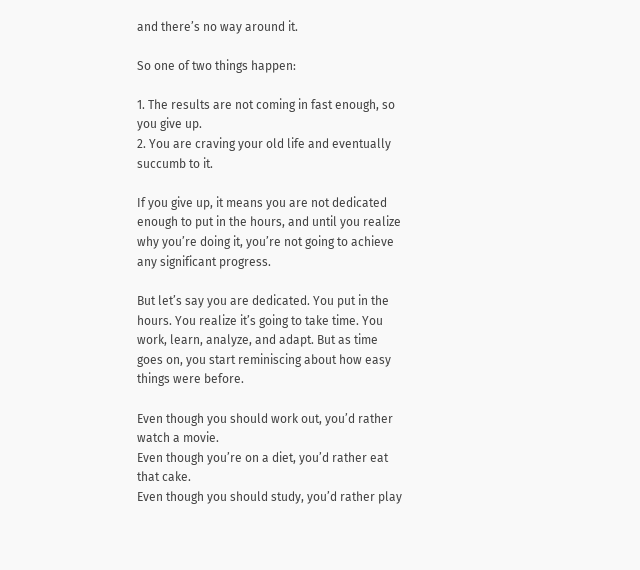and there’s no way around it.

So one of two things happen:

1. The results are not coming in fast enough, so you give up.
2. You are craving your old life and eventually succumb to it.

If you give up, it means you are not dedicated enough to put in the hours, and until you realize why you’re doing it, you’re not going to achieve any significant progress.

But let’s say you are dedicated. You put in the hours. You realize it’s going to take time. You work, learn, analyze, and adapt. But as time goes on, you start reminiscing about how easy things were before.

Even though you should work out, you’d rather watch a movie.
Even though you’re on a diet, you’d rather eat that cake.
Even though you should study, you’d rather play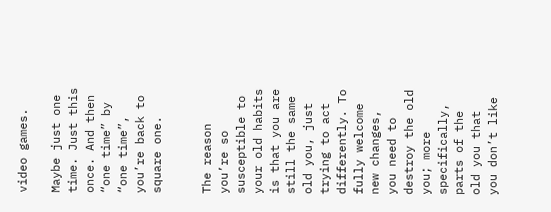video games.

Maybe just one time. Just this once. And then “one time” by “one time”, you’re back to square one.


The reason you’re so susceptible to your old habits is that you are still the same old you, just trying to act differently. To fully welcome new changes, you need to destroy the old you; more specifically, parts of the old you that you don’t like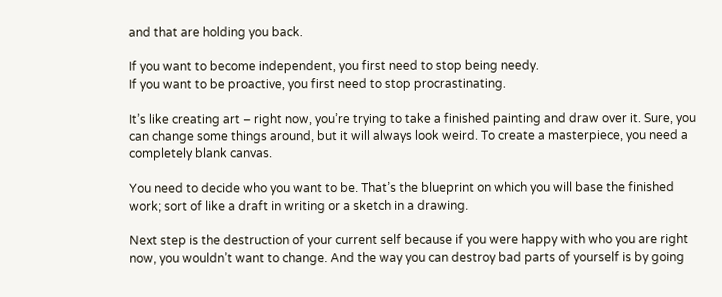and that are holding you back.

If you want to become independent, you first need to stop being needy.
If you want to be proactive, you first need to stop procrastinating.

It’s like creating art – right now, you’re trying to take a finished painting and draw over it. Sure, you can change some things around, but it will always look weird. To create a masterpiece, you need a completely blank canvas.

You need to decide who you want to be. That’s the blueprint on which you will base the finished work; sort of like a draft in writing or a sketch in a drawing.

Next step is the destruction of your current self because if you were happy with who you are right now, you wouldn’t want to change. And the way you can destroy bad parts of yourself is by going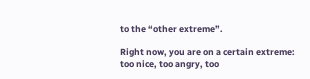to the “other extreme”.

Right now, you are on a certain extreme: too nice, too angry, too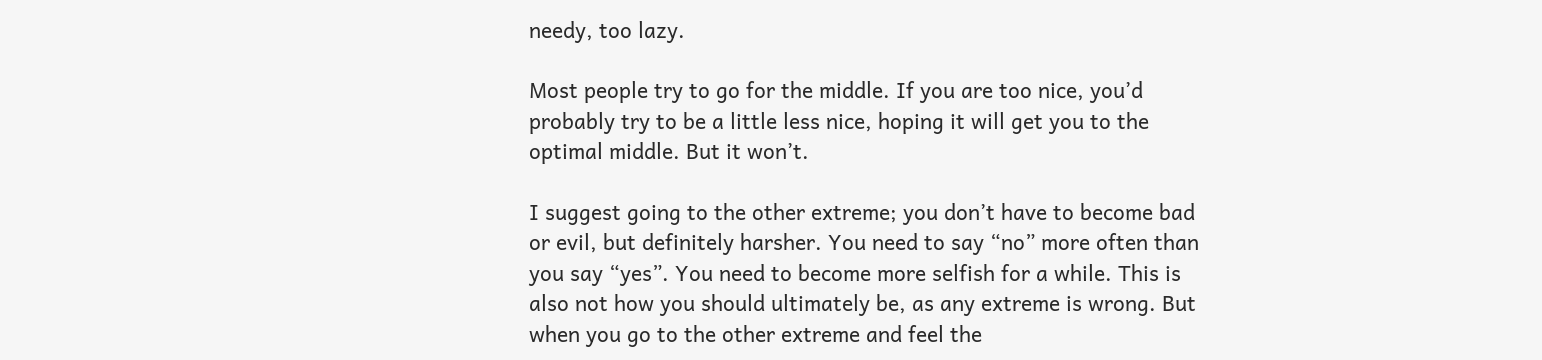needy, too lazy.

Most people try to go for the middle. If you are too nice, you’d probably try to be a little less nice, hoping it will get you to the optimal middle. But it won’t.

I suggest going to the other extreme; you don’t have to become bad or evil, but definitely harsher. You need to say “no” more often than you say “yes”. You need to become more selfish for a while. This is also not how you should ultimately be, as any extreme is wrong. But when you go to the other extreme and feel the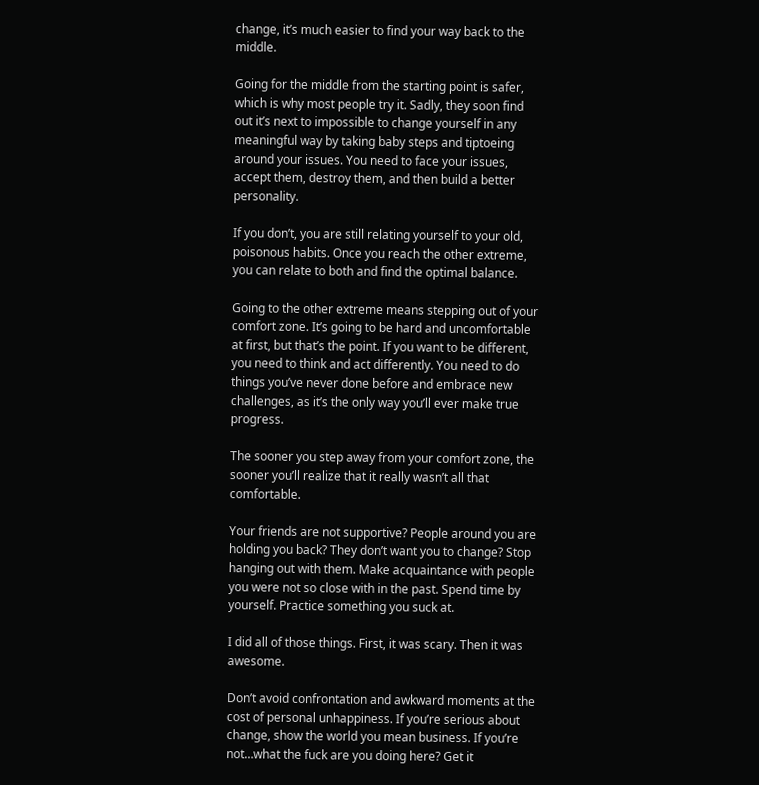change, it’s much easier to find your way back to the middle.

Going for the middle from the starting point is safer, which is why most people try it. Sadly, they soon find out it’s next to impossible to change yourself in any meaningful way by taking baby steps and tiptoeing around your issues. You need to face your issues, accept them, destroy them, and then build a better personality.

If you don’t, you are still relating yourself to your old, poisonous habits. Once you reach the other extreme, you can relate to both and find the optimal balance.

Going to the other extreme means stepping out of your comfort zone. It’s going to be hard and uncomfortable at first, but that’s the point. If you want to be different, you need to think and act differently. You need to do things you’ve never done before and embrace new challenges, as it’s the only way you’ll ever make true progress.

The sooner you step away from your comfort zone, the sooner you’ll realize that it really wasn’t all that comfortable.

Your friends are not supportive? People around you are holding you back? They don’t want you to change? Stop hanging out with them. Make acquaintance with people you were not so close with in the past. Spend time by yourself. Practice something you suck at.

I did all of those things. First, it was scary. Then it was awesome.

Don’t avoid confrontation and awkward moments at the cost of personal unhappiness. If you’re serious about change, show the world you mean business. If you’re not…what the fuck are you doing here? Get it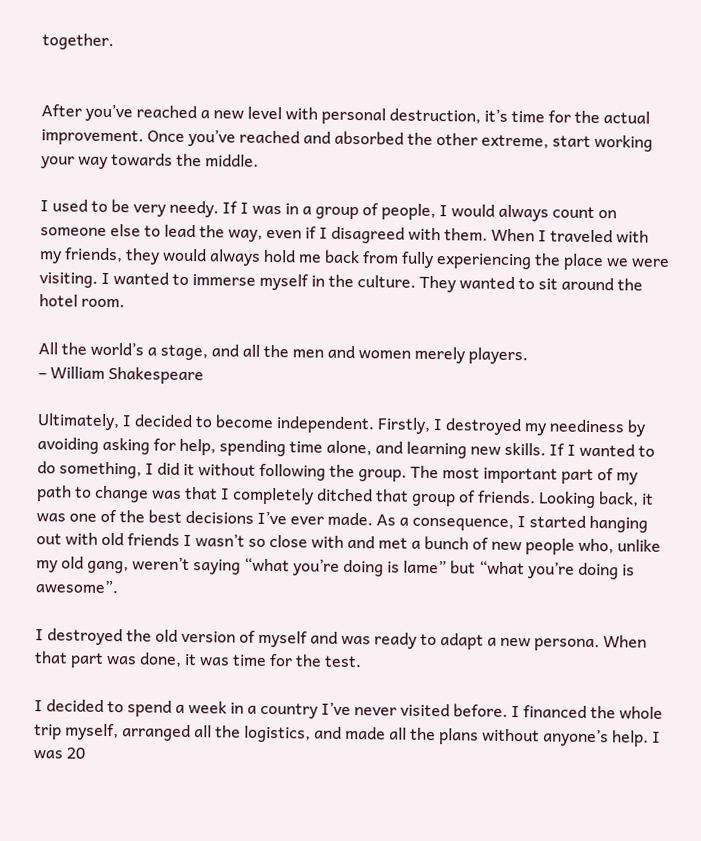together.


After you’ve reached a new level with personal destruction, it’s time for the actual improvement. Once you’ve reached and absorbed the other extreme, start working your way towards the middle.

I used to be very needy. If I was in a group of people, I would always count on someone else to lead the way, even if I disagreed with them. When I traveled with my friends, they would always hold me back from fully experiencing the place we were visiting. I wanted to immerse myself in the culture. They wanted to sit around the hotel room.

All the world’s a stage, and all the men and women merely players.
– William Shakespeare

Ultimately, I decided to become independent. Firstly, I destroyed my neediness by avoiding asking for help, spending time alone, and learning new skills. If I wanted to do something, I did it without following the group. The most important part of my path to change was that I completely ditched that group of friends. Looking back, it was one of the best decisions I’ve ever made. As a consequence, I started hanging out with old friends I wasn’t so close with and met a bunch of new people who, unlike my old gang, weren’t saying “what you’re doing is lame” but “what you’re doing is awesome”.

I destroyed the old version of myself and was ready to adapt a new persona. When that part was done, it was time for the test.

I decided to spend a week in a country I’ve never visited before. I financed the whole trip myself, arranged all the logistics, and made all the plans without anyone’s help. I was 20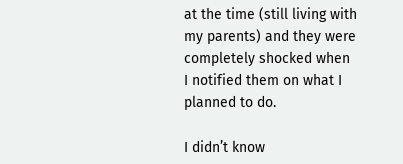at the time (still living with my parents) and they were completely shocked when I notified them on what I planned to do.

I didn’t know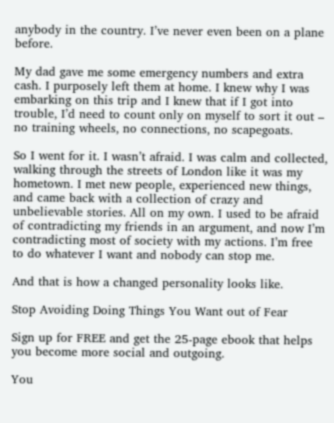anybody in the country. I’ve never even been on a plane before.

My dad gave me some emergency numbers and extra cash. I purposely left them at home. I knew why I was embarking on this trip and I knew that if I got into trouble, I’d need to count only on myself to sort it out – no training wheels, no connections, no scapegoats.

So I went for it. I wasn’t afraid. I was calm and collected, walking through the streets of London like it was my hometown. I met new people, experienced new things, and came back with a collection of crazy and unbelievable stories. All on my own. I used to be afraid of contradicting my friends in an argument, and now I’m contradicting most of society with my actions. I’m free to do whatever I want and nobody can stop me.

And that is how a changed personality looks like.

Stop Avoiding Doing Things You Want out of Fear

Sign up for FREE and get the 25-page ebook that helps you become more social and outgoing.

You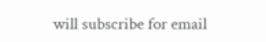will subscribe for email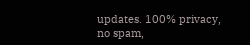updates. 100% privacy, no spam,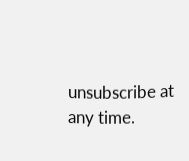unsubscribe at any time.